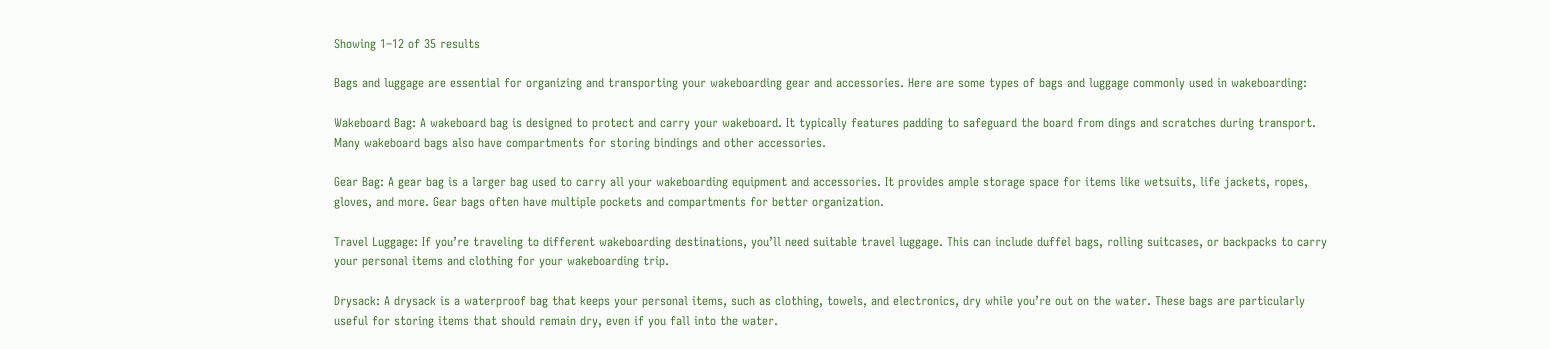Showing 1–12 of 35 results

Bags and luggage are essential for organizing and transporting your wakeboarding gear and accessories. Here are some types of bags and luggage commonly used in wakeboarding:

Wakeboard Bag: A wakeboard bag is designed to protect and carry your wakeboard. It typically features padding to safeguard the board from dings and scratches during transport. Many wakeboard bags also have compartments for storing bindings and other accessories.

Gear Bag: A gear bag is a larger bag used to carry all your wakeboarding equipment and accessories. It provides ample storage space for items like wetsuits, life jackets, ropes, gloves, and more. Gear bags often have multiple pockets and compartments for better organization.

Travel Luggage: If you’re traveling to different wakeboarding destinations, you’ll need suitable travel luggage. This can include duffel bags, rolling suitcases, or backpacks to carry your personal items and clothing for your wakeboarding trip.

Drysack: A drysack is a waterproof bag that keeps your personal items, such as clothing, towels, and electronics, dry while you’re out on the water. These bags are particularly useful for storing items that should remain dry, even if you fall into the water.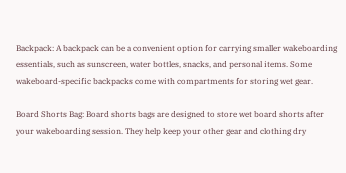Backpack: A backpack can be a convenient option for carrying smaller wakeboarding essentials, such as sunscreen, water bottles, snacks, and personal items. Some wakeboard-specific backpacks come with compartments for storing wet gear.

Board Shorts Bag: Board shorts bags are designed to store wet board shorts after your wakeboarding session. They help keep your other gear and clothing dry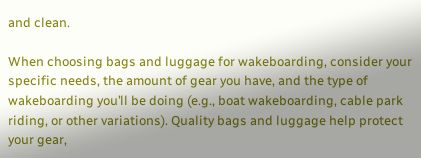and clean.

When choosing bags and luggage for wakeboarding, consider your specific needs, the amount of gear you have, and the type of wakeboarding you’ll be doing (e.g., boat wakeboarding, cable park riding, or other variations). Quality bags and luggage help protect your gear,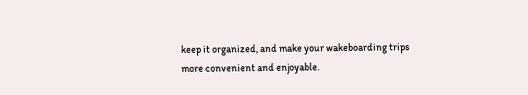keep it organized, and make your wakeboarding trips more convenient and enjoyable.